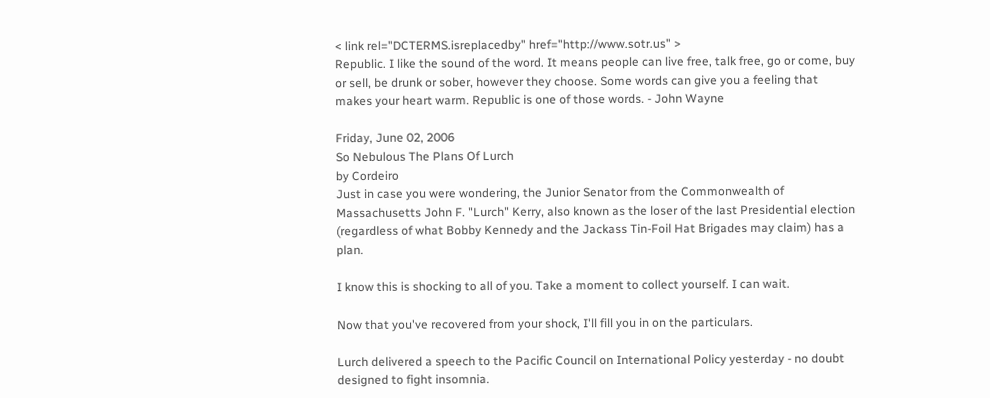< link rel="DCTERMS.isreplacedby" href="http://www.sotr.us" >
Republic. I like the sound of the word. It means people can live free, talk free, go or come, buy or sell, be drunk or sober, however they choose. Some words can give you a feeling that makes your heart warm. Republic is one of those words. - John Wayne

Friday, June 02, 2006
So Nebulous The Plans Of Lurch
by Cordeiro
Just in case you were wondering, the Junior Senator from the Commonwealth of Massachusetts John F. "Lurch" Kerry, also known as the loser of the last Presidential election (regardless of what Bobby Kennedy and the Jackass Tin-Foil Hat Brigades may claim) has a plan.

I know this is shocking to all of you. Take a moment to collect yourself. I can wait.

Now that you've recovered from your shock, I'll fill you in on the particulars.

Lurch delivered a speech to the Pacific Council on International Policy yesterday - no doubt designed to fight insomnia.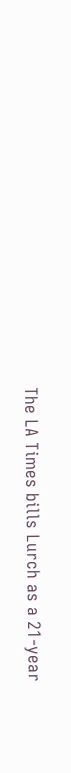The LA Times bills Lurch as a 21-year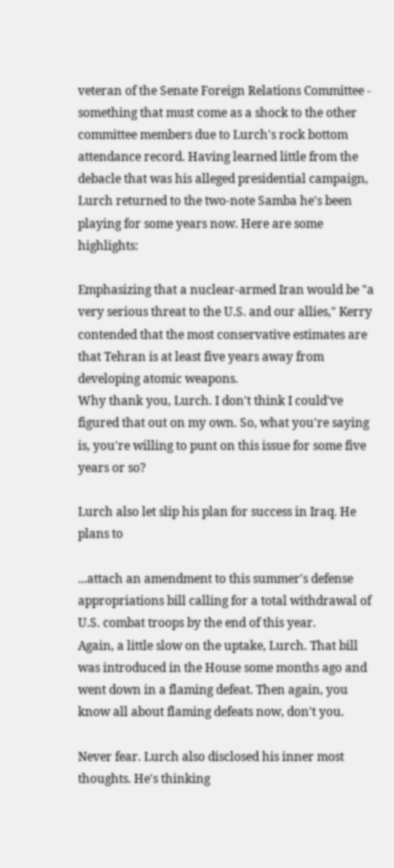veteran of the Senate Foreign Relations Committee - something that must come as a shock to the other committee members due to Lurch's rock bottom attendance record. Having learned little from the debacle that was his alleged presidential campaign, Lurch returned to the two-note Samba he's been playing for some years now. Here are some highlights:

Emphasizing that a nuclear-armed Iran would be "a very serious threat to the U.S. and our allies," Kerry contended that the most conservative estimates are that Tehran is at least five years away from developing atomic weapons.
Why thank you, Lurch. I don't think I could've figured that out on my own. So, what you're saying is, you're willing to punt on this issue for some five years or so?

Lurch also let slip his plan for success in Iraq. He plans to

...attach an amendment to this summer's defense appropriations bill calling for a total withdrawal of U.S. combat troops by the end of this year.
Again, a little slow on the uptake, Lurch. That bill was introduced in the House some months ago and went down in a flaming defeat. Then again, you know all about flaming defeats now, don't you.

Never fear. Lurch also disclosed his inner most thoughts. He's thinking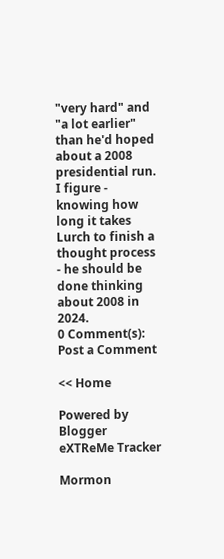"very hard" and "a lot earlier" than he'd hoped about a 2008 presidential run. I figure - knowing how long it takes Lurch to finish a thought process - he should be done thinking about 2008 in 2024.
0 Comment(s):
Post a Comment

<< Home

Powered by Blogger eXTReMe Tracker

Mormon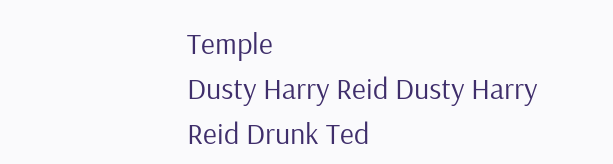Temple
Dusty Harry Reid Dusty Harry Reid Drunk Ted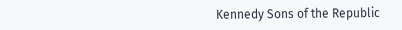Kennedy Sons of the Republic